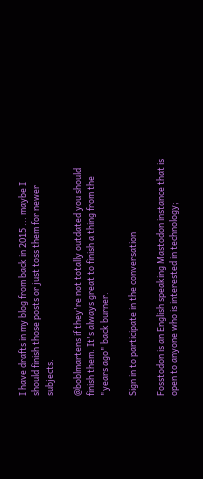I have drafts in my blog from back in 2015 ... maybe I should finish those posts or just toss them for newer subjects.

@boblmartens if they're not totally outdated you should finish them. It's always great to finish a thing from the "years ago" back burner.

Sign in to participate in the conversation

Fosstodon is an English speaking Mastodon instance that is open to anyone who is interested in technology;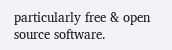particularly free & open source software.